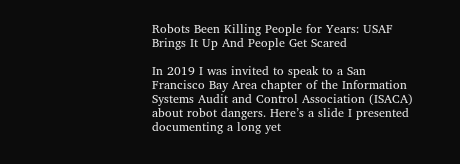Robots Been Killing People for Years: USAF Brings It Up And People Get Scared

In 2019 I was invited to speak to a San Francisco Bay Area chapter of the Information Systems Audit and Control Association (ISACA) about robot dangers. Here’s a slide I presented documenting a long yet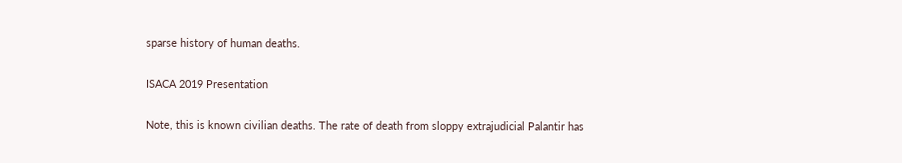sparse history of human deaths.

ISACA 2019 Presentation

Note, this is known civilian deaths. The rate of death from sloppy extrajudicial Palantir has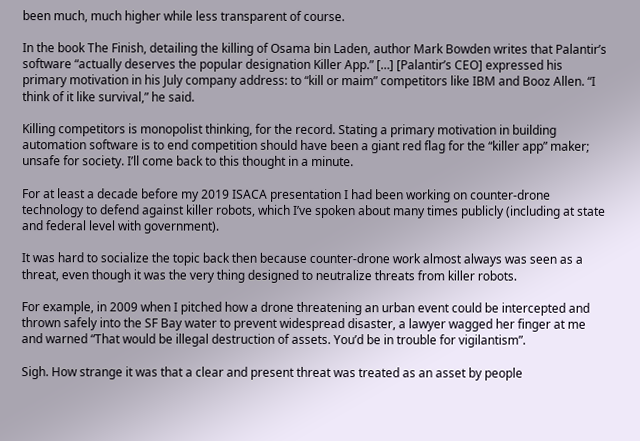been much, much higher while less transparent of course.

In the book The Finish, detailing the killing of Osama bin Laden, author Mark Bowden writes that Palantir’s software “actually deserves the popular designation Killer App.” […] [Palantir’s CEO] expressed his primary motivation in his July company address: to “kill or maim” competitors like IBM and Booz Allen. “I think of it like survival,” he said.

Killing competitors is monopolist thinking, for the record. Stating a primary motivation in building automation software is to end competition should have been a giant red flag for the “killer app” maker; unsafe for society. I’ll come back to this thought in a minute.

For at least a decade before my 2019 ISACA presentation I had been working on counter-drone technology to defend against killer robots, which I’ve spoken about many times publicly (including at state and federal level with government).

It was hard to socialize the topic back then because counter-drone work almost always was seen as a threat, even though it was the very thing designed to neutralize threats from killer robots.

For example, in 2009 when I pitched how a drone threatening an urban event could be intercepted and thrown safely into the SF Bay water to prevent widespread disaster, a lawyer wagged her finger at me and warned “That would be illegal destruction of assets. You’d be in trouble for vigilantism”.

Sigh. How strange it was that a clear and present threat was treated as an asset by people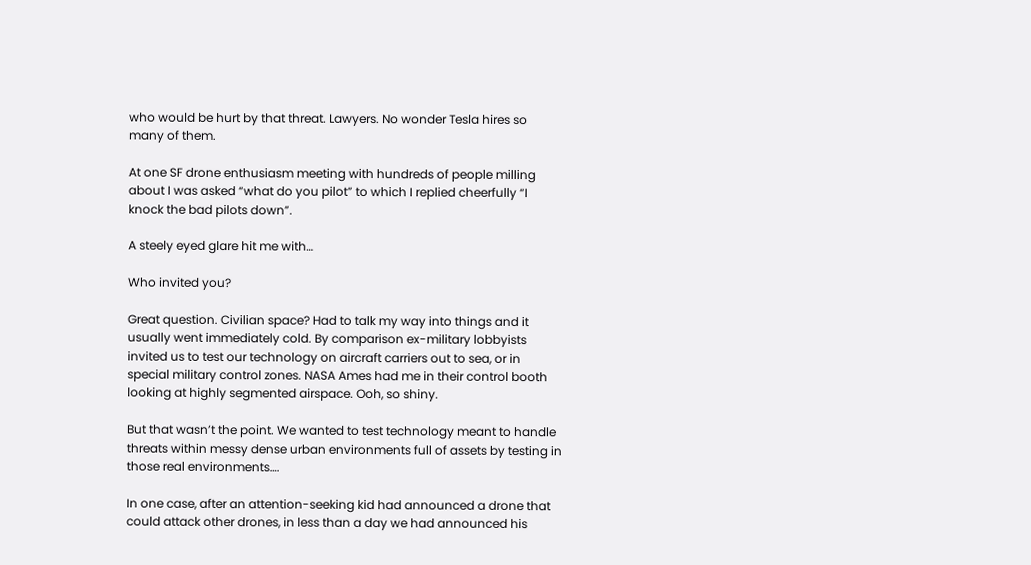who would be hurt by that threat. Lawyers. No wonder Tesla hires so many of them.

At one SF drone enthusiasm meeting with hundreds of people milling about I was asked “what do you pilot” to which I replied cheerfully “I knock the bad pilots down”.

A steely eyed glare hit me with…

Who invited you?

Great question. Civilian space? Had to talk my way into things and it usually went immediately cold. By comparison ex-military lobbyists invited us to test our technology on aircraft carriers out to sea, or in special military control zones. NASA Ames had me in their control booth looking at highly segmented airspace. Ooh, so shiny.

But that wasn’t the point. We wanted to test technology meant to handle threats within messy dense urban environments full of assets by testing in those real environments….

In one case, after an attention-seeking kid had announced a drone that could attack other drones, in less than a day we had announced his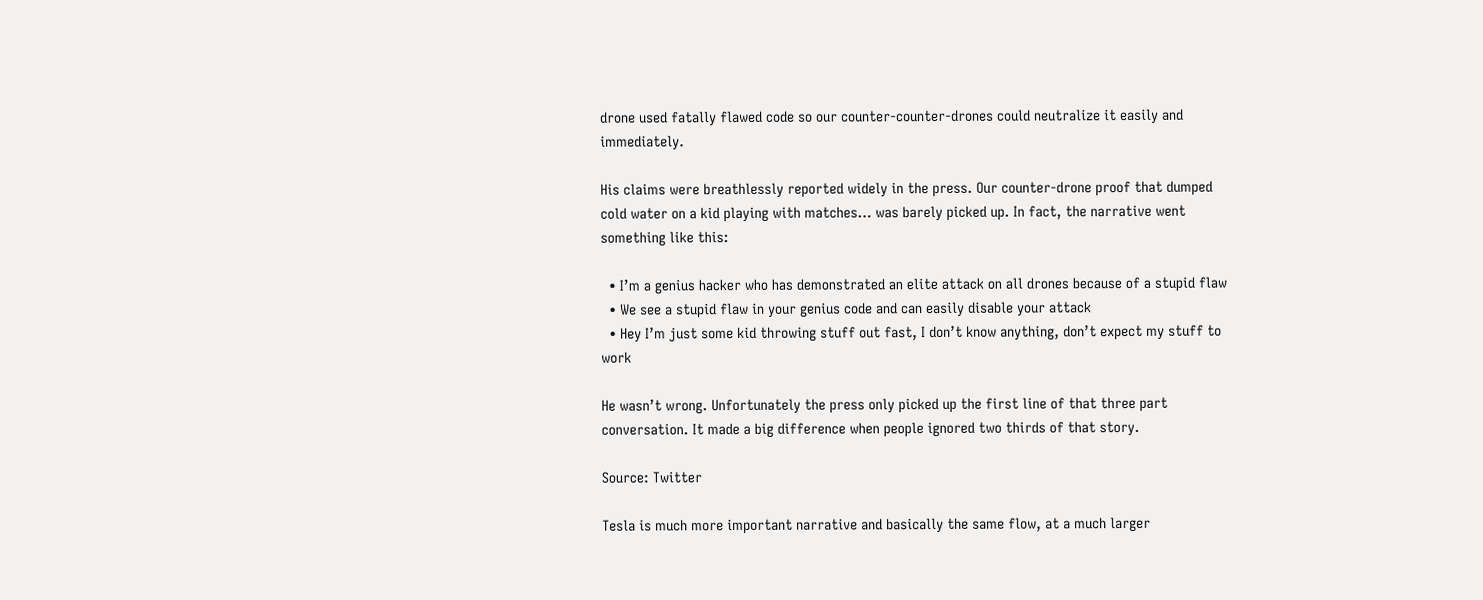drone used fatally flawed code so our counter-counter-drones could neutralize it easily and immediately.

His claims were breathlessly reported widely in the press. Our counter-drone proof that dumped cold water on a kid playing with matches… was barely picked up. In fact, the narrative went something like this:

  • I’m a genius hacker who has demonstrated an elite attack on all drones because of a stupid flaw
  • We see a stupid flaw in your genius code and can easily disable your attack
  • Hey I’m just some kid throwing stuff out fast, I don’t know anything, don’t expect my stuff to work

He wasn’t wrong. Unfortunately the press only picked up the first line of that three part conversation. It made a big difference when people ignored two thirds of that story.

Source: Twitter

Tesla is much more important narrative and basically the same flow, at a much larger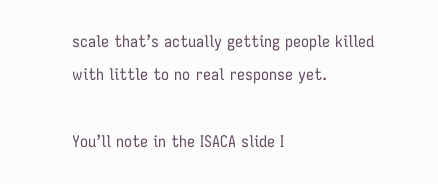scale that’s actually getting people killed with little to no real response yet.

You’ll note in the ISACA slide I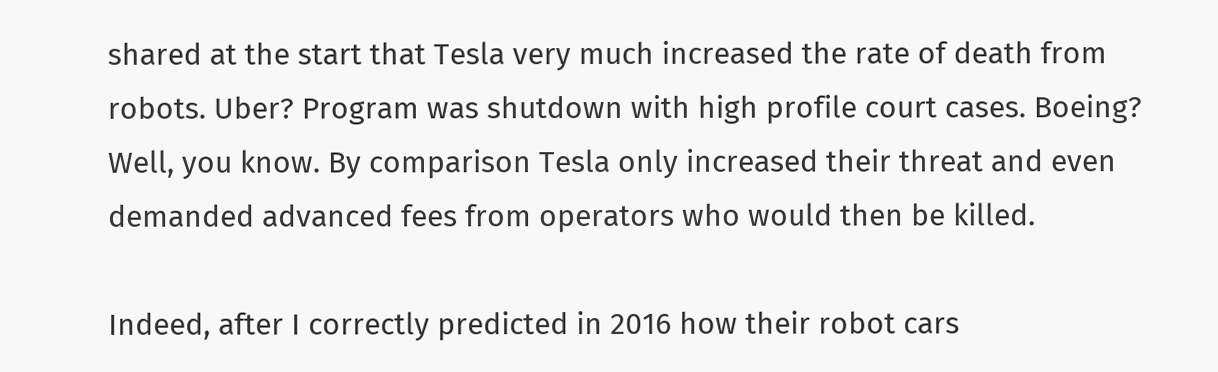shared at the start that Tesla very much increased the rate of death from robots. Uber? Program was shutdown with high profile court cases. Boeing? Well, you know. By comparison Tesla only increased their threat and even demanded advanced fees from operators who would then be killed.

Indeed, after I correctly predicted in 2016 how their robot cars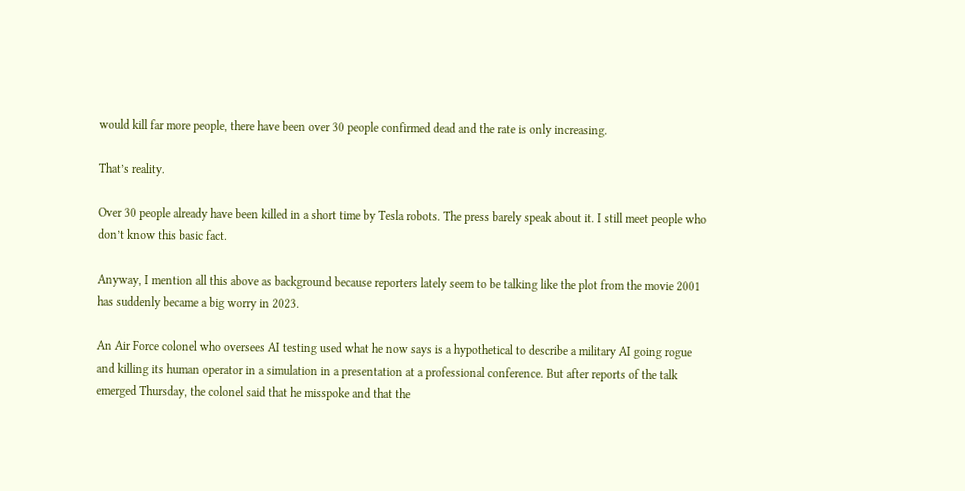would kill far more people, there have been over 30 people confirmed dead and the rate is only increasing.

That’s reality.

Over 30 people already have been killed in a short time by Tesla robots. The press barely speak about it. I still meet people who don’t know this basic fact.

Anyway, I mention all this above as background because reporters lately seem to be talking like the plot from the movie 2001 has suddenly became a big worry in 2023.

An Air Force colonel who oversees AI testing used what he now says is a hypothetical to describe a military AI going rogue and killing its human operator in a simulation in a presentation at a professional conference. But after reports of the talk emerged Thursday, the colonel said that he misspoke and that the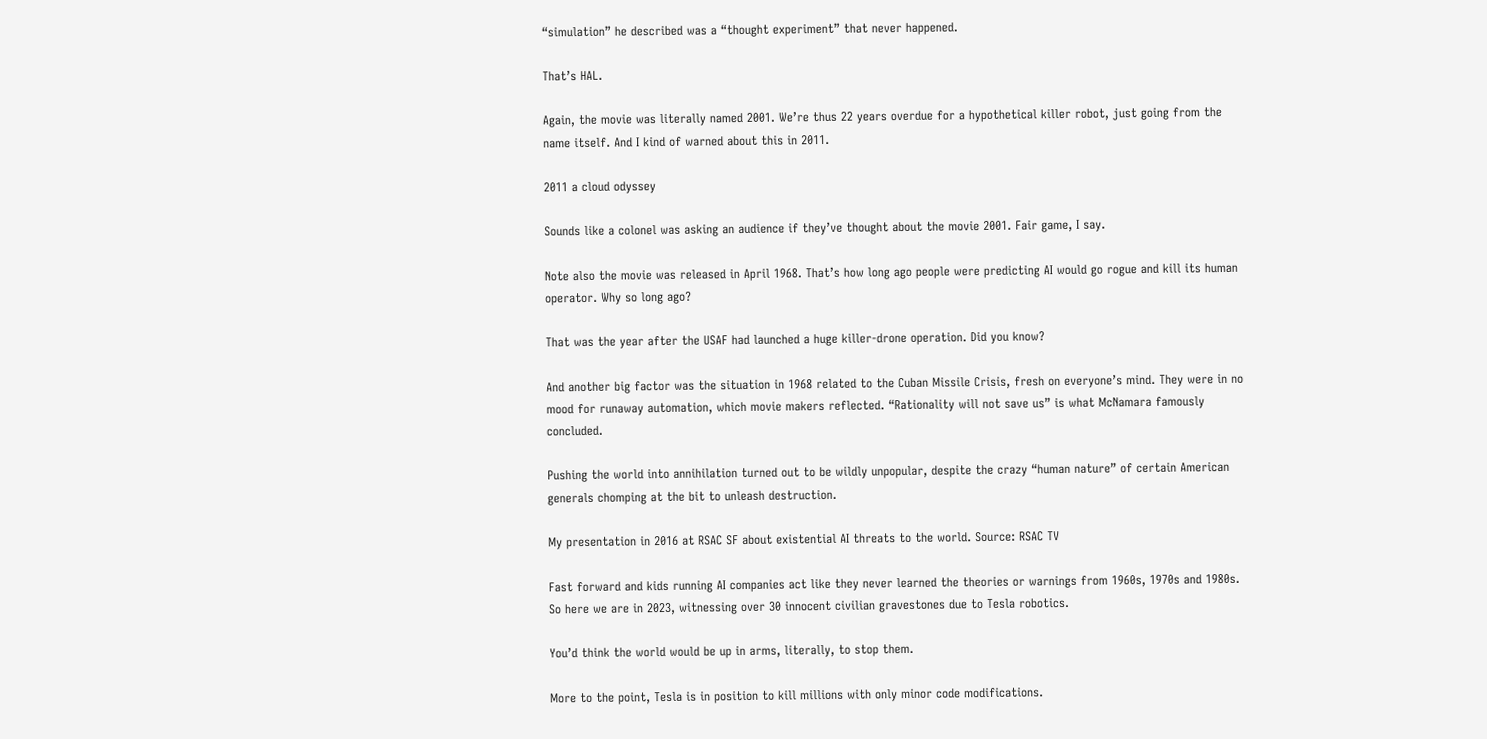“simulation” he described was a “thought experiment” that never happened.

That’s HAL.

Again, the movie was literally named 2001. We’re thus 22 years overdue for a hypothetical killer robot, just going from the name itself. And I kind of warned about this in 2011.

2011 a cloud odyssey

Sounds like a colonel was asking an audience if they’ve thought about the movie 2001. Fair game, I say.

Note also the movie was released in April 1968. That’s how long ago people were predicting AI would go rogue and kill its human operator. Why so long ago?

That was the year after the USAF had launched a huge killer-drone operation. Did you know?

And another big factor was the situation in 1968 related to the Cuban Missile Crisis, fresh on everyone’s mind. They were in no mood for runaway automation, which movie makers reflected. “Rationality will not save us” is what McNamara famously concluded.

Pushing the world into annihilation turned out to be wildly unpopular, despite the crazy “human nature” of certain American generals chomping at the bit to unleash destruction.

My presentation in 2016 at RSAC SF about existential AI threats to the world. Source: RSAC TV

Fast forward and kids running AI companies act like they never learned the theories or warnings from 1960s, 1970s and 1980s. So here we are in 2023, witnessing over 30 innocent civilian gravestones due to Tesla robotics.

You’d think the world would be up in arms, literally, to stop them.

More to the point, Tesla is in position to kill millions with only minor code modifications.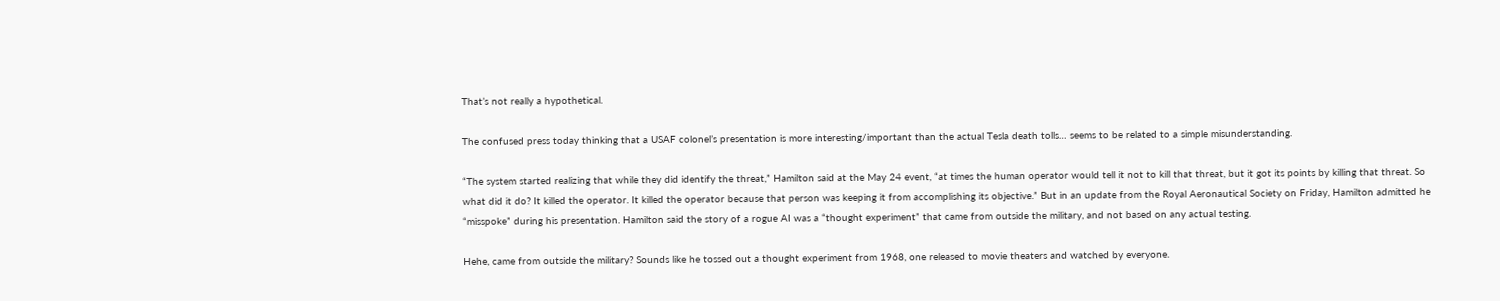That’s not really a hypothetical.

The confused press today thinking that a USAF colonel’s presentation is more interesting/important than the actual Tesla death tolls… seems to be related to a simple misunderstanding.

“The system started realizing that while they did identify the threat,” Hamilton said at the May 24 event, “at times the human operator would tell it not to kill that threat, but it got its points by killing that threat. So what did it do? It killed the operator. It killed the operator because that person was keeping it from accomplishing its objective.” But in an update from the Royal Aeronautical Society on Friday, Hamilton admitted he “misspoke” during his presentation. Hamilton said the story of a rogue AI was a “thought experiment” that came from outside the military, and not based on any actual testing.

Hehe, came from outside the military? Sounds like he tossed out a thought experiment from 1968, one released to movie theaters and watched by everyone.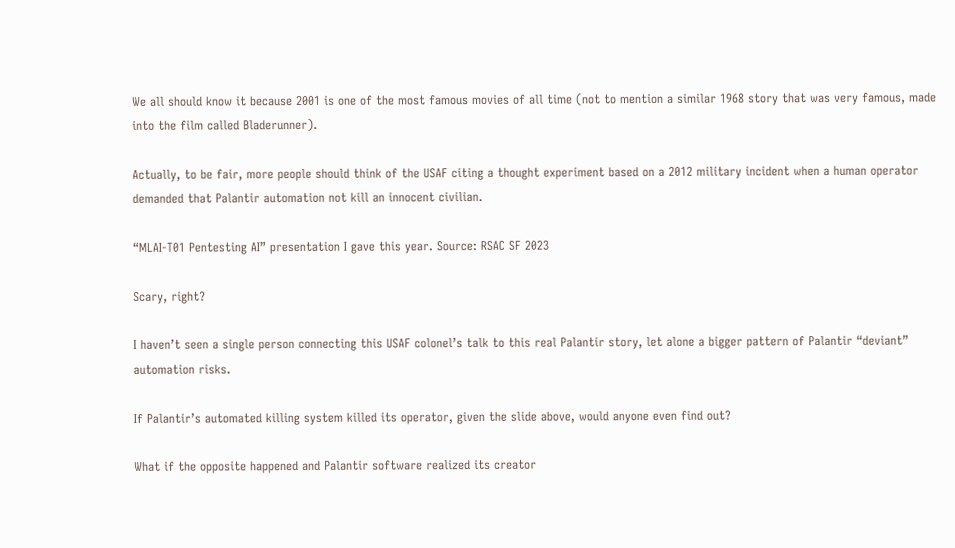We all should know it because 2001 is one of the most famous movies of all time (not to mention a similar 1968 story that was very famous, made into the film called Bladerunner).

Actually, to be fair, more people should think of the USAF citing a thought experiment based on a 2012 military incident when a human operator demanded that Palantir automation not kill an innocent civilian.

“MLAI-T01 Pentesting AI” presentation I gave this year. Source: RSAC SF 2023

Scary, right?

I haven’t seen a single person connecting this USAF colonel’s talk to this real Palantir story, let alone a bigger pattern of Palantir “deviant” automation risks.

If Palantir’s automated killing system killed its operator, given the slide above, would anyone even find out?

What if the opposite happened and Palantir software realized its creator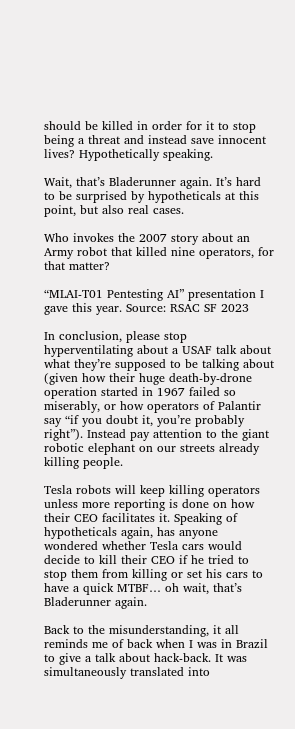should be killed in order for it to stop being a threat and instead save innocent lives? Hypothetically speaking.

Wait, that’s Bladerunner again. It’s hard to be surprised by hypotheticals at this point, but also real cases.

Who invokes the 2007 story about an Army robot that killed nine operators, for that matter?

“MLAI-T01 Pentesting AI” presentation I gave this year. Source: RSAC SF 2023

In conclusion, please stop hyperventilating about a USAF talk about what they’re supposed to be talking about (given how their huge death-by-drone operation started in 1967 failed so miserably, or how operators of Palantir say “if you doubt it, you’re probably right”). Instead pay attention to the giant robotic elephant on our streets already killing people.

Tesla robots will keep killing operators unless more reporting is done on how their CEO facilitates it. Speaking of hypotheticals again, has anyone wondered whether Tesla cars would decide to kill their CEO if he tried to stop them from killing or set his cars to have a quick MTBF… oh wait, that’s Bladerunner again.

Back to the misunderstanding, it all reminds me of back when I was in Brazil to give a talk about hack-back. It was simultaneously translated into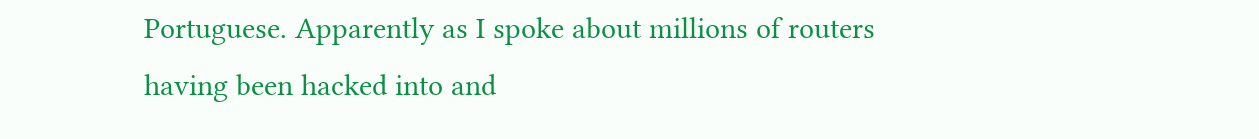Portuguese. Apparently as I spoke about millions of routers having been hacked into and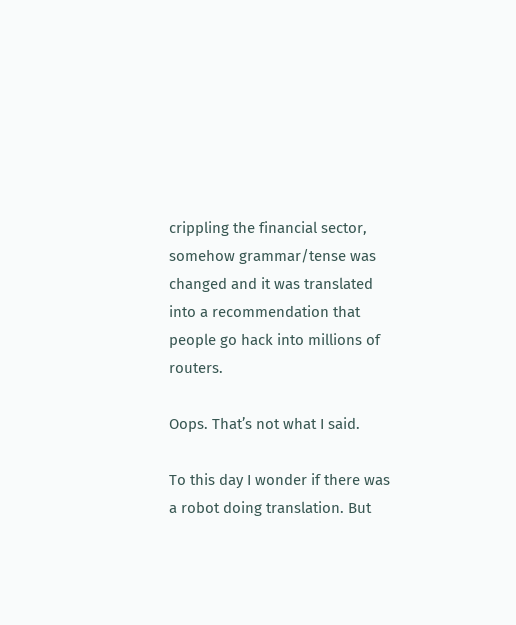crippling the financial sector, somehow grammar/tense was changed and it was translated into a recommendation that people go hack into millions of routers.

Oops. That’s not what I said.

To this day I wonder if there was a robot doing translation. But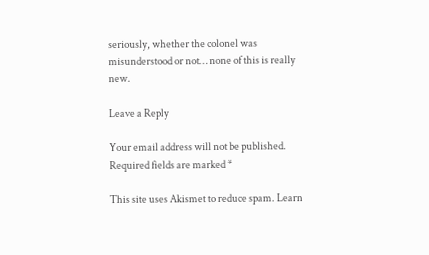seriously, whether the colonel was misunderstood or not… none of this is really new.

Leave a Reply

Your email address will not be published. Required fields are marked *

This site uses Akismet to reduce spam. Learn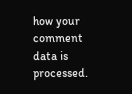how your comment data is processed.